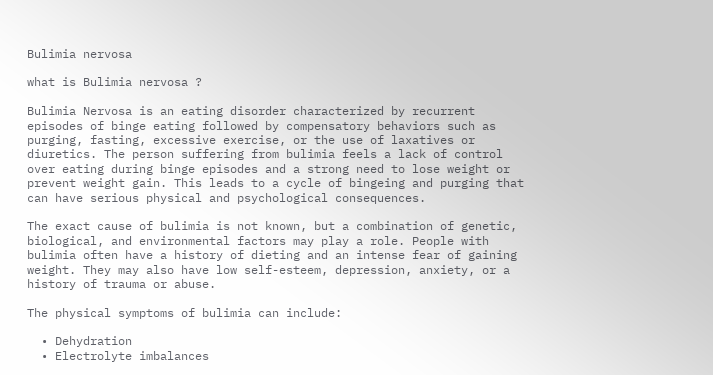Bulimia nervosa

what is Bulimia nervosa ?

Bulimia Nervosa is an eating disorder characterized by recurrent episodes of binge eating followed by compensatory behaviors such as purging, fasting, excessive exercise, or the use of laxatives or diuretics. The person suffering from bulimia feels a lack of control over eating during binge episodes and a strong need to lose weight or prevent weight gain. This leads to a cycle of bingeing and purging that can have serious physical and psychological consequences.

The exact cause of bulimia is not known, but a combination of genetic, biological, and environmental factors may play a role. People with bulimia often have a history of dieting and an intense fear of gaining weight. They may also have low self-esteem, depression, anxiety, or a history of trauma or abuse.

The physical symptoms of bulimia can include:

  • Dehydration
  • Electrolyte imbalances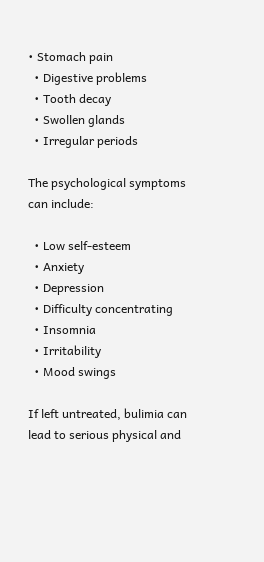• Stomach pain
  • Digestive problems
  • Tooth decay
  • Swollen glands
  • Irregular periods

The psychological symptoms can include:

  • Low self-esteem
  • Anxiety
  • Depression
  • Difficulty concentrating
  • Insomnia
  • Irritability
  • Mood swings

If left untreated, bulimia can lead to serious physical and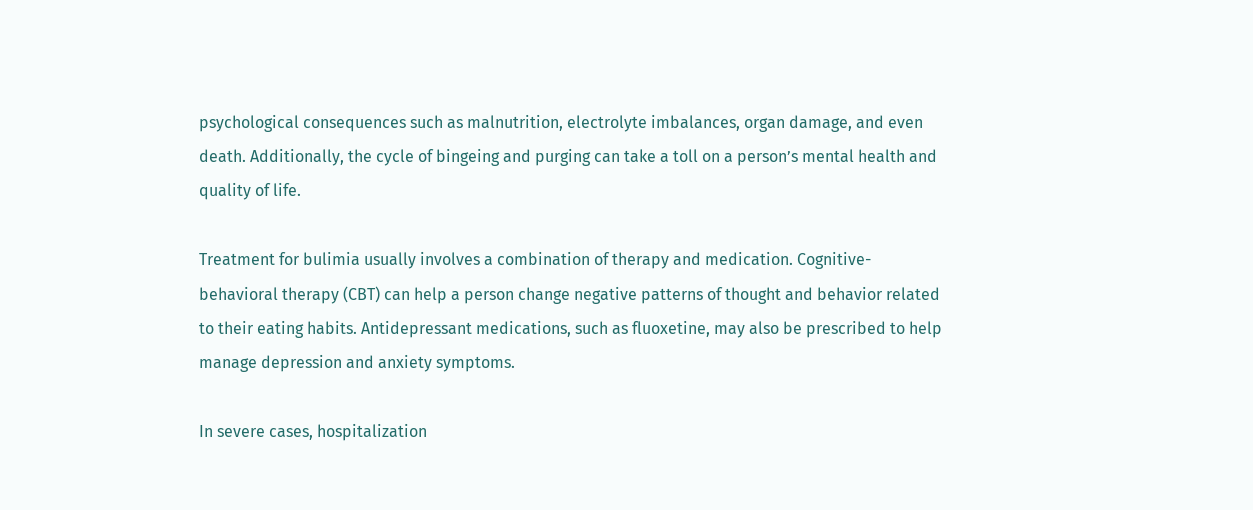psychological consequences such as malnutrition, electrolyte imbalances, organ damage, and even death. Additionally, the cycle of bingeing and purging can take a toll on a person’s mental health and quality of life.

Treatment for bulimia usually involves a combination of therapy and medication. Cognitive-behavioral therapy (CBT) can help a person change negative patterns of thought and behavior related to their eating habits. Antidepressant medications, such as fluoxetine, may also be prescribed to help manage depression and anxiety symptoms.

In severe cases, hospitalization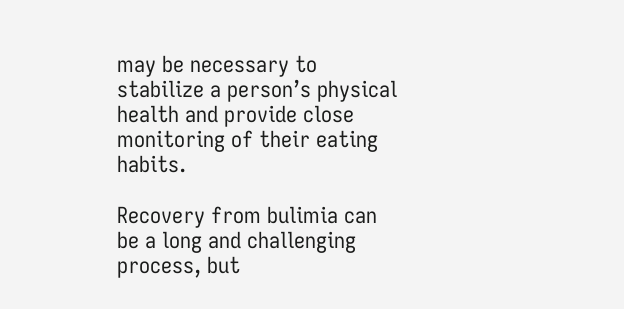may be necessary to stabilize a person’s physical health and provide close monitoring of their eating habits.

Recovery from bulimia can be a long and challenging process, but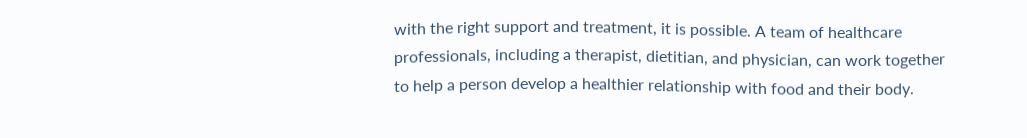with the right support and treatment, it is possible. A team of healthcare professionals, including a therapist, dietitian, and physician, can work together to help a person develop a healthier relationship with food and their body.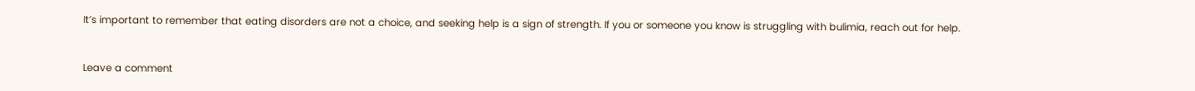It’s important to remember that eating disorders are not a choice, and seeking help is a sign of strength. If you or someone you know is struggling with bulimia, reach out for help.


Leave a comment